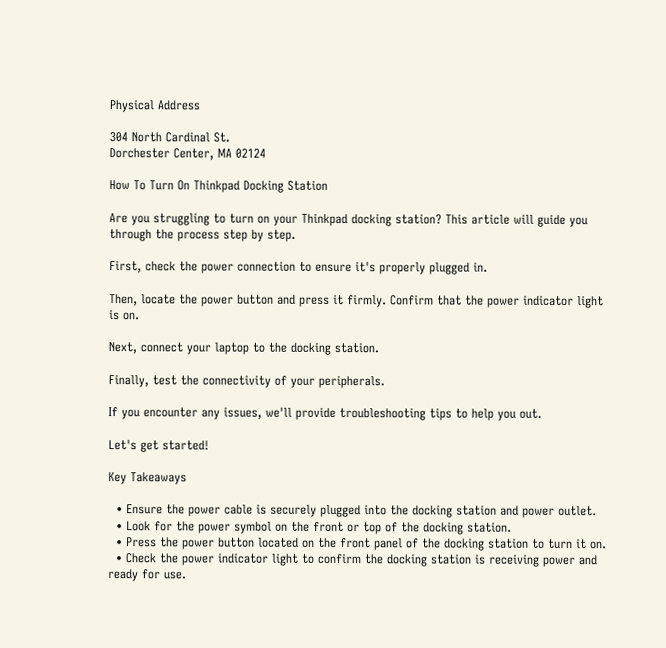Physical Address

304 North Cardinal St.
Dorchester Center, MA 02124

How To Turn On Thinkpad Docking Station

Are you struggling to turn on your Thinkpad docking station? This article will guide you through the process step by step.

First, check the power connection to ensure it's properly plugged in.

Then, locate the power button and press it firmly. Confirm that the power indicator light is on.

Next, connect your laptop to the docking station.

Finally, test the connectivity of your peripherals.

If you encounter any issues, we'll provide troubleshooting tips to help you out.

Let's get started!

Key Takeaways

  • Ensure the power cable is securely plugged into the docking station and power outlet.
  • Look for the power symbol on the front or top of the docking station.
  • Press the power button located on the front panel of the docking station to turn it on.
  • Check the power indicator light to confirm the docking station is receiving power and ready for use.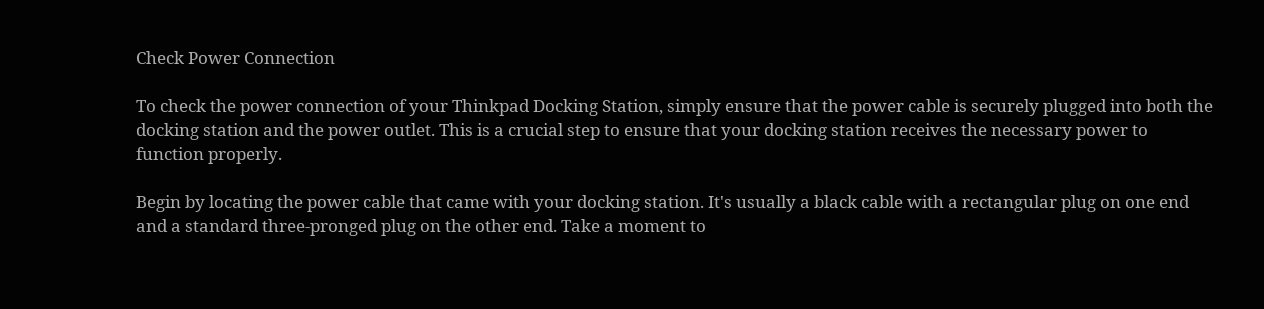Check Power Connection

To check the power connection of your Thinkpad Docking Station, simply ensure that the power cable is securely plugged into both the docking station and the power outlet. This is a crucial step to ensure that your docking station receives the necessary power to function properly.

Begin by locating the power cable that came with your docking station. It's usually a black cable with a rectangular plug on one end and a standard three-pronged plug on the other end. Take a moment to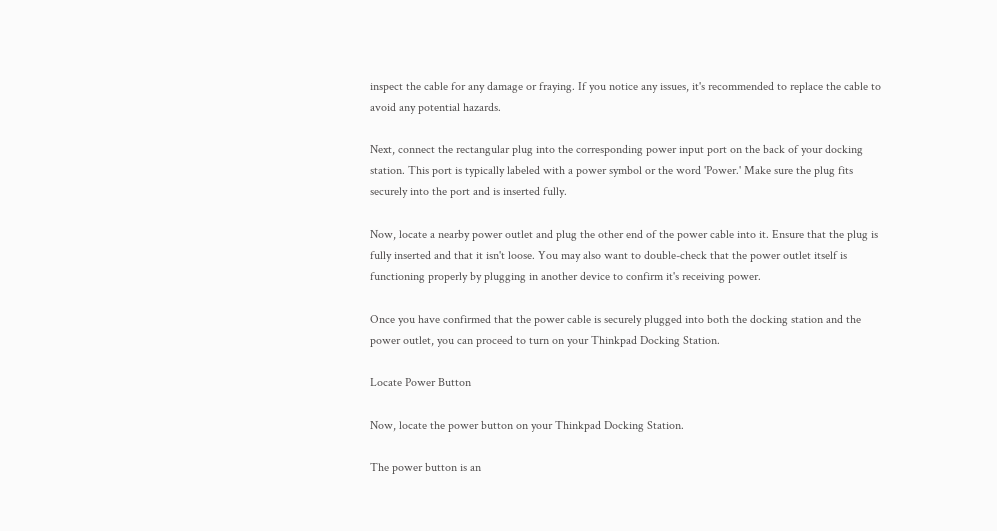inspect the cable for any damage or fraying. If you notice any issues, it's recommended to replace the cable to avoid any potential hazards.

Next, connect the rectangular plug into the corresponding power input port on the back of your docking station. This port is typically labeled with a power symbol or the word 'Power.' Make sure the plug fits securely into the port and is inserted fully.

Now, locate a nearby power outlet and plug the other end of the power cable into it. Ensure that the plug is fully inserted and that it isn't loose. You may also want to double-check that the power outlet itself is functioning properly by plugging in another device to confirm it's receiving power.

Once you have confirmed that the power cable is securely plugged into both the docking station and the power outlet, you can proceed to turn on your Thinkpad Docking Station.

Locate Power Button

Now, locate the power button on your Thinkpad Docking Station.

The power button is an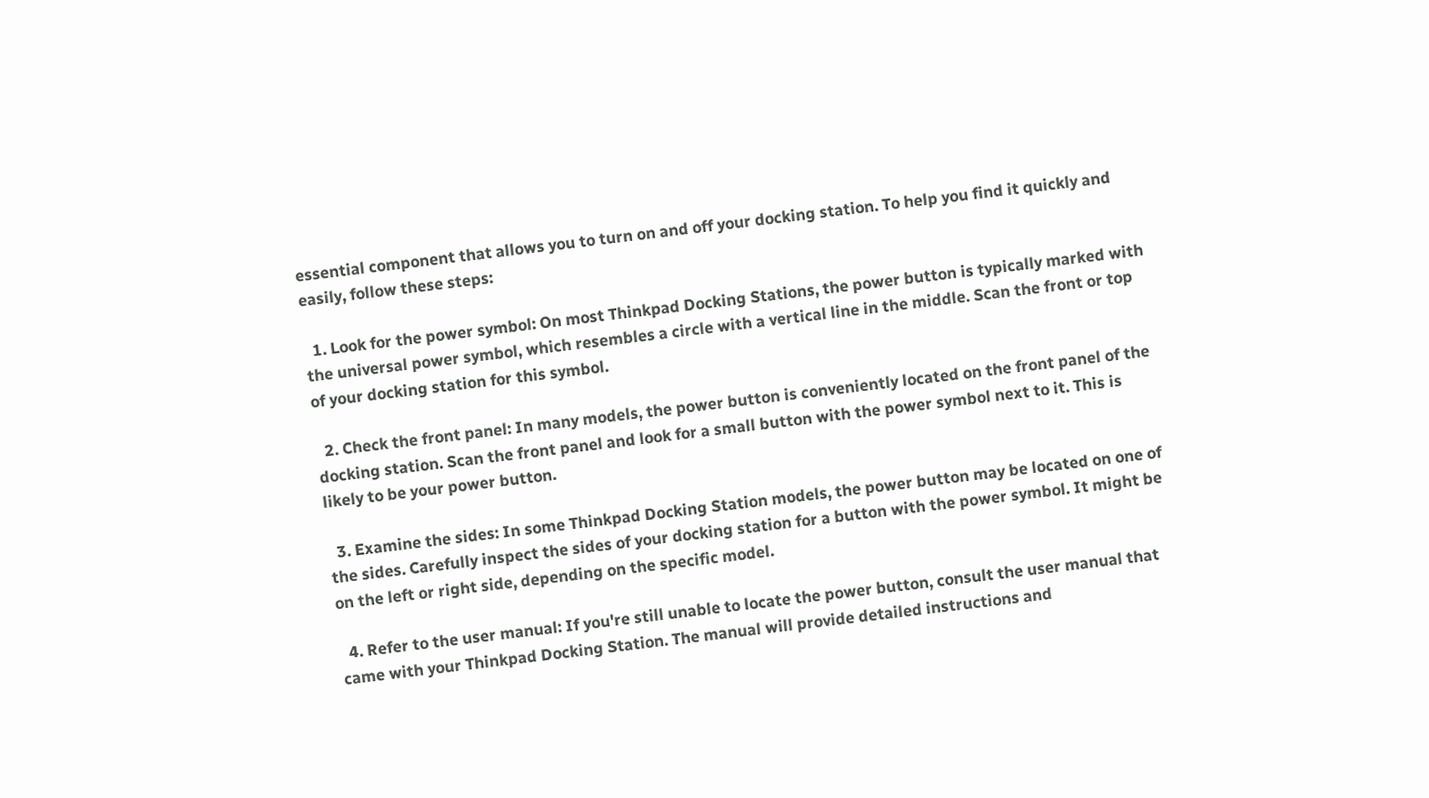essential component that allows you to turn on and off your docking station. To help you find it quickly and easily, follow these steps:

  1. Look for the power symbol: On most Thinkpad Docking Stations, the power button is typically marked with the universal power symbol, which resembles a circle with a vertical line in the middle. Scan the front or top of your docking station for this symbol.

  2. Check the front panel: In many models, the power button is conveniently located on the front panel of the docking station. Scan the front panel and look for a small button with the power symbol next to it. This is likely to be your power button.

  3. Examine the sides: In some Thinkpad Docking Station models, the power button may be located on one of the sides. Carefully inspect the sides of your docking station for a button with the power symbol. It might be on the left or right side, depending on the specific model.

  4. Refer to the user manual: If you're still unable to locate the power button, consult the user manual that came with your Thinkpad Docking Station. The manual will provide detailed instructions and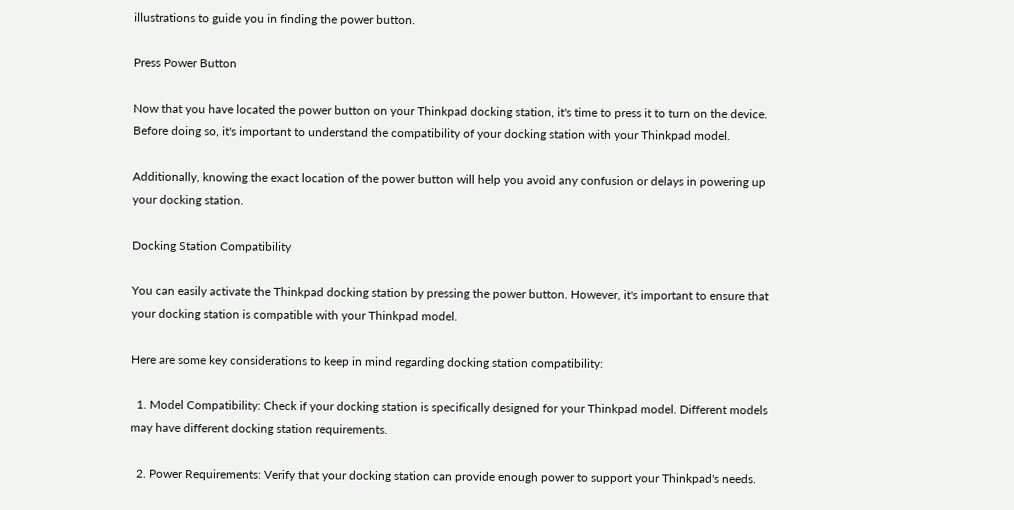illustrations to guide you in finding the power button.

Press Power Button

Now that you have located the power button on your Thinkpad docking station, it's time to press it to turn on the device. Before doing so, it's important to understand the compatibility of your docking station with your Thinkpad model.

Additionally, knowing the exact location of the power button will help you avoid any confusion or delays in powering up your docking station.

Docking Station Compatibility

You can easily activate the Thinkpad docking station by pressing the power button. However, it's important to ensure that your docking station is compatible with your Thinkpad model.

Here are some key considerations to keep in mind regarding docking station compatibility:

  1. Model Compatibility: Check if your docking station is specifically designed for your Thinkpad model. Different models may have different docking station requirements.

  2. Power Requirements: Verify that your docking station can provide enough power to support your Thinkpad's needs.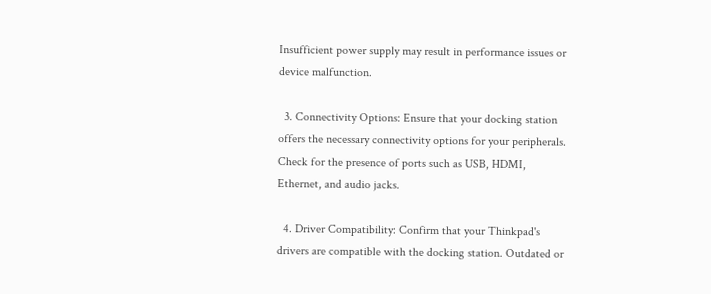Insufficient power supply may result in performance issues or device malfunction.

  3. Connectivity Options: Ensure that your docking station offers the necessary connectivity options for your peripherals. Check for the presence of ports such as USB, HDMI, Ethernet, and audio jacks.

  4. Driver Compatibility: Confirm that your Thinkpad's drivers are compatible with the docking station. Outdated or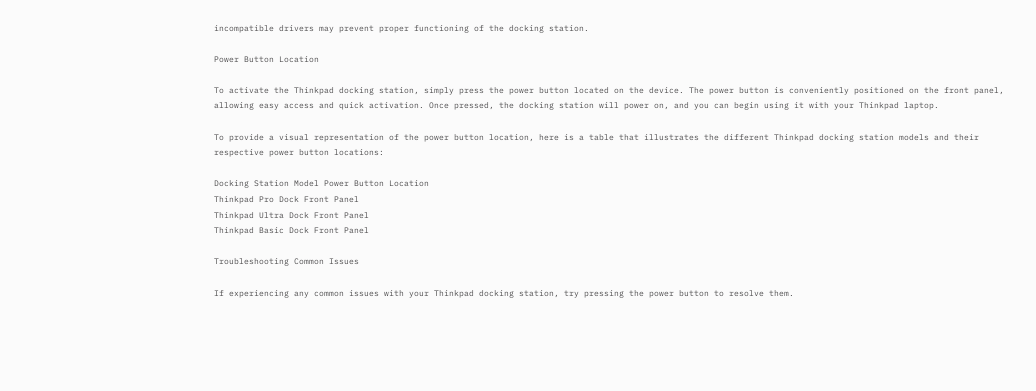incompatible drivers may prevent proper functioning of the docking station.

Power Button Location

To activate the Thinkpad docking station, simply press the power button located on the device. The power button is conveniently positioned on the front panel, allowing easy access and quick activation. Once pressed, the docking station will power on, and you can begin using it with your Thinkpad laptop.

To provide a visual representation of the power button location, here is a table that illustrates the different Thinkpad docking station models and their respective power button locations:

Docking Station Model Power Button Location
Thinkpad Pro Dock Front Panel
Thinkpad Ultra Dock Front Panel
Thinkpad Basic Dock Front Panel

Troubleshooting Common Issues

If experiencing any common issues with your Thinkpad docking station, try pressing the power button to resolve them.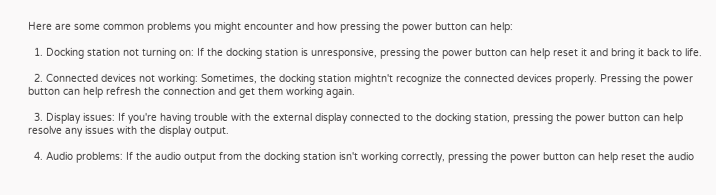Here are some common problems you might encounter and how pressing the power button can help:

  1. Docking station not turning on: If the docking station is unresponsive, pressing the power button can help reset it and bring it back to life.

  2. Connected devices not working: Sometimes, the docking station mightn't recognize the connected devices properly. Pressing the power button can help refresh the connection and get them working again.

  3. Display issues: If you're having trouble with the external display connected to the docking station, pressing the power button can help resolve any issues with the display output.

  4. Audio problems: If the audio output from the docking station isn't working correctly, pressing the power button can help reset the audio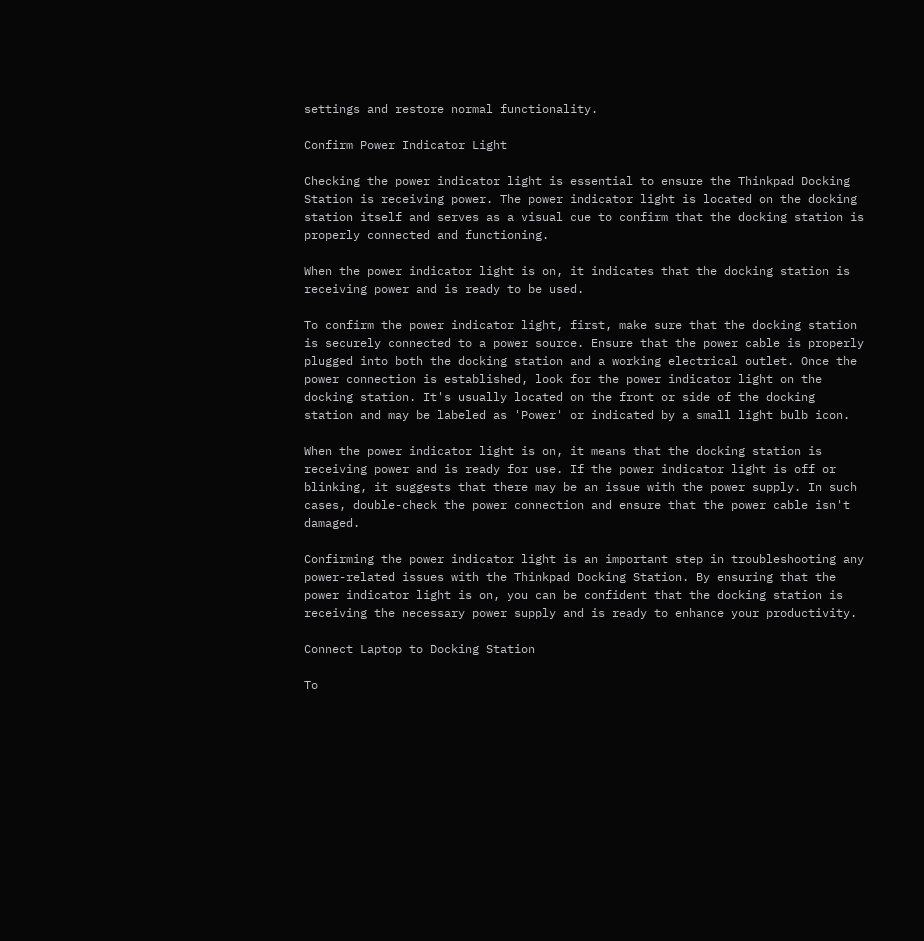settings and restore normal functionality.

Confirm Power Indicator Light

Checking the power indicator light is essential to ensure the Thinkpad Docking Station is receiving power. The power indicator light is located on the docking station itself and serves as a visual cue to confirm that the docking station is properly connected and functioning.

When the power indicator light is on, it indicates that the docking station is receiving power and is ready to be used.

To confirm the power indicator light, first, make sure that the docking station is securely connected to a power source. Ensure that the power cable is properly plugged into both the docking station and a working electrical outlet. Once the power connection is established, look for the power indicator light on the docking station. It's usually located on the front or side of the docking station and may be labeled as 'Power' or indicated by a small light bulb icon.

When the power indicator light is on, it means that the docking station is receiving power and is ready for use. If the power indicator light is off or blinking, it suggests that there may be an issue with the power supply. In such cases, double-check the power connection and ensure that the power cable isn't damaged.

Confirming the power indicator light is an important step in troubleshooting any power-related issues with the Thinkpad Docking Station. By ensuring that the power indicator light is on, you can be confident that the docking station is receiving the necessary power supply and is ready to enhance your productivity.

Connect Laptop to Docking Station

To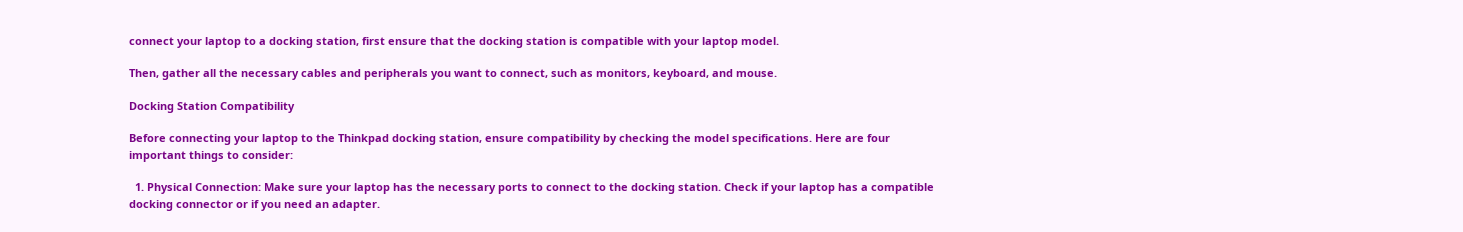connect your laptop to a docking station, first ensure that the docking station is compatible with your laptop model.

Then, gather all the necessary cables and peripherals you want to connect, such as monitors, keyboard, and mouse.

Docking Station Compatibility

Before connecting your laptop to the Thinkpad docking station, ensure compatibility by checking the model specifications. Here are four important things to consider:

  1. Physical Connection: Make sure your laptop has the necessary ports to connect to the docking station. Check if your laptop has a compatible docking connector or if you need an adapter.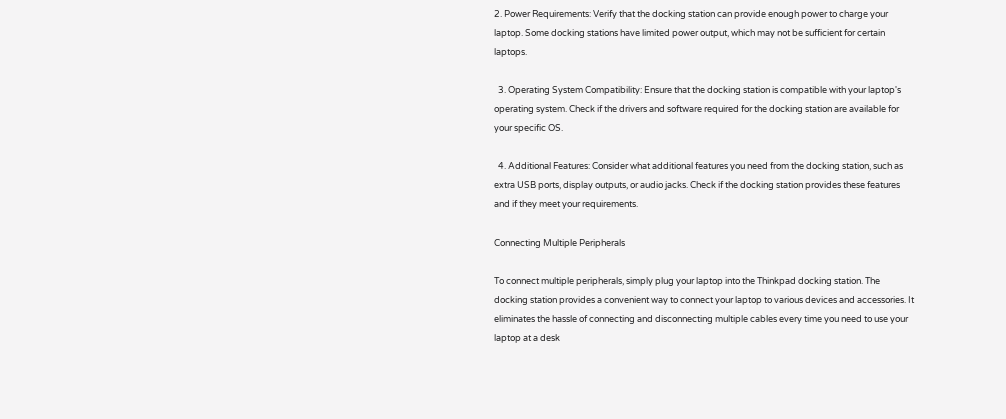2. Power Requirements: Verify that the docking station can provide enough power to charge your laptop. Some docking stations have limited power output, which may not be sufficient for certain laptops.

  3. Operating System Compatibility: Ensure that the docking station is compatible with your laptop's operating system. Check if the drivers and software required for the docking station are available for your specific OS.

  4. Additional Features: Consider what additional features you need from the docking station, such as extra USB ports, display outputs, or audio jacks. Check if the docking station provides these features and if they meet your requirements.

Connecting Multiple Peripherals

To connect multiple peripherals, simply plug your laptop into the Thinkpad docking station. The docking station provides a convenient way to connect your laptop to various devices and accessories. It eliminates the hassle of connecting and disconnecting multiple cables every time you need to use your laptop at a desk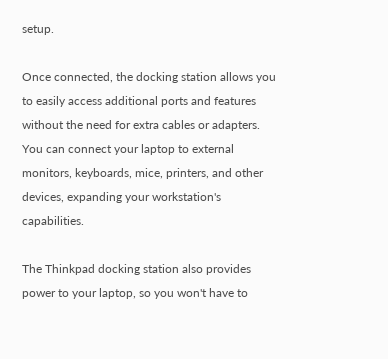setup.

Once connected, the docking station allows you to easily access additional ports and features without the need for extra cables or adapters. You can connect your laptop to external monitors, keyboards, mice, printers, and other devices, expanding your workstation's capabilities.

The Thinkpad docking station also provides power to your laptop, so you won't have to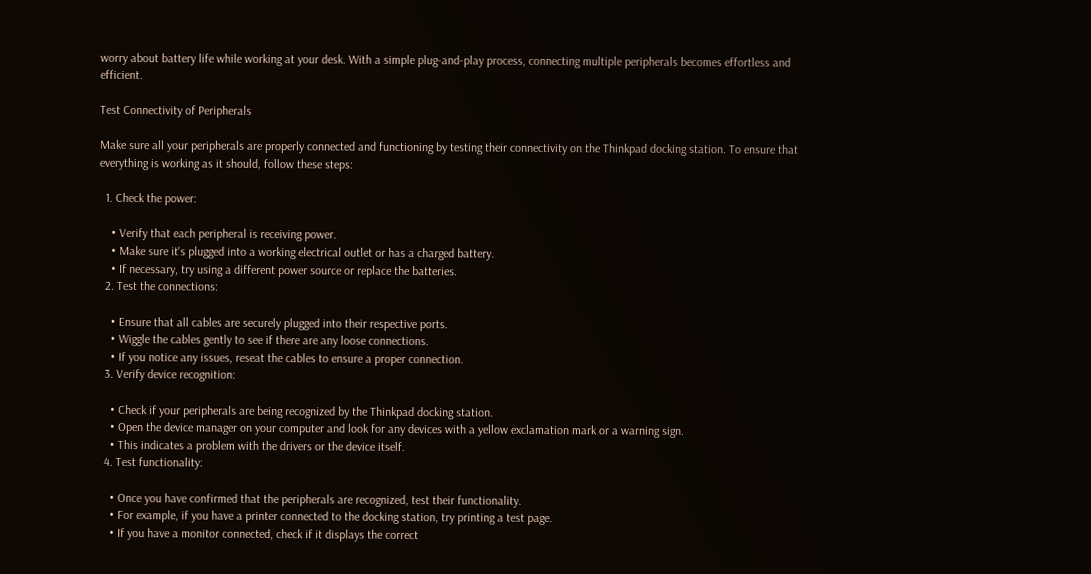worry about battery life while working at your desk. With a simple plug-and-play process, connecting multiple peripherals becomes effortless and efficient.

Test Connectivity of Peripherals

Make sure all your peripherals are properly connected and functioning by testing their connectivity on the Thinkpad docking station. To ensure that everything is working as it should, follow these steps:

  1. Check the power:

    • Verify that each peripheral is receiving power.
    • Make sure it's plugged into a working electrical outlet or has a charged battery.
    • If necessary, try using a different power source or replace the batteries.
  2. Test the connections:

    • Ensure that all cables are securely plugged into their respective ports.
    • Wiggle the cables gently to see if there are any loose connections.
    • If you notice any issues, reseat the cables to ensure a proper connection.
  3. Verify device recognition:

    • Check if your peripherals are being recognized by the Thinkpad docking station.
    • Open the device manager on your computer and look for any devices with a yellow exclamation mark or a warning sign.
    • This indicates a problem with the drivers or the device itself.
  4. Test functionality:

    • Once you have confirmed that the peripherals are recognized, test their functionality.
    • For example, if you have a printer connected to the docking station, try printing a test page.
    • If you have a monitor connected, check if it displays the correct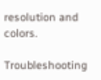resolution and colors.

Troubleshooting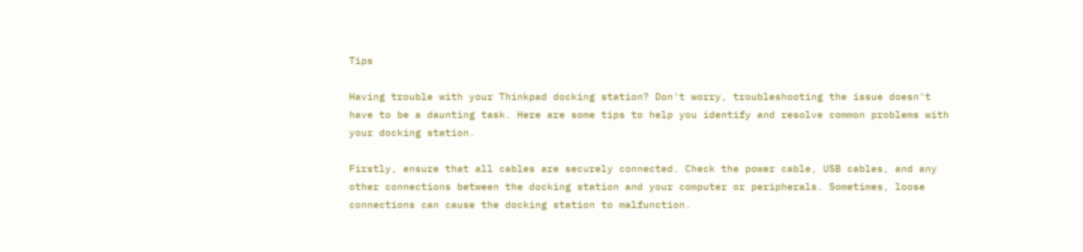Tips

Having trouble with your Thinkpad docking station? Don't worry, troubleshooting the issue doesn't have to be a daunting task. Here are some tips to help you identify and resolve common problems with your docking station.

Firstly, ensure that all cables are securely connected. Check the power cable, USB cables, and any other connections between the docking station and your computer or peripherals. Sometimes, loose connections can cause the docking station to malfunction.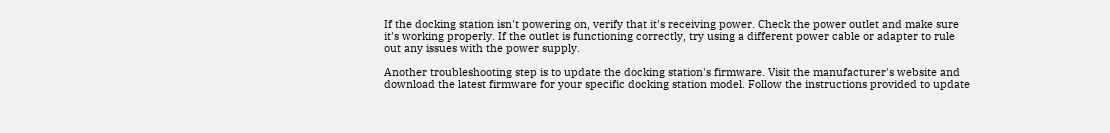If the docking station isn't powering on, verify that it's receiving power. Check the power outlet and make sure it's working properly. If the outlet is functioning correctly, try using a different power cable or adapter to rule out any issues with the power supply.

Another troubleshooting step is to update the docking station's firmware. Visit the manufacturer's website and download the latest firmware for your specific docking station model. Follow the instructions provided to update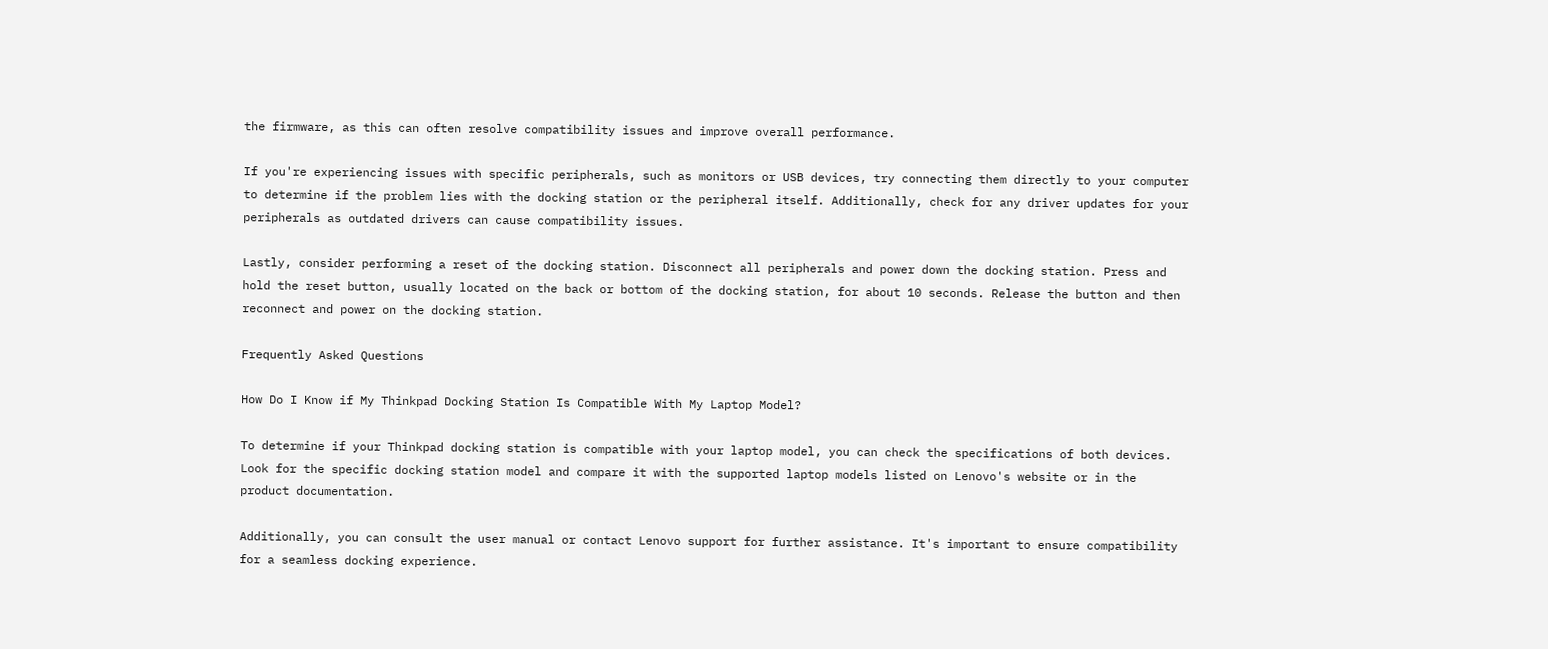the firmware, as this can often resolve compatibility issues and improve overall performance.

If you're experiencing issues with specific peripherals, such as monitors or USB devices, try connecting them directly to your computer to determine if the problem lies with the docking station or the peripheral itself. Additionally, check for any driver updates for your peripherals as outdated drivers can cause compatibility issues.

Lastly, consider performing a reset of the docking station. Disconnect all peripherals and power down the docking station. Press and hold the reset button, usually located on the back or bottom of the docking station, for about 10 seconds. Release the button and then reconnect and power on the docking station.

Frequently Asked Questions

How Do I Know if My Thinkpad Docking Station Is Compatible With My Laptop Model?

To determine if your Thinkpad docking station is compatible with your laptop model, you can check the specifications of both devices. Look for the specific docking station model and compare it with the supported laptop models listed on Lenovo's website or in the product documentation.

Additionally, you can consult the user manual or contact Lenovo support for further assistance. It's important to ensure compatibility for a seamless docking experience.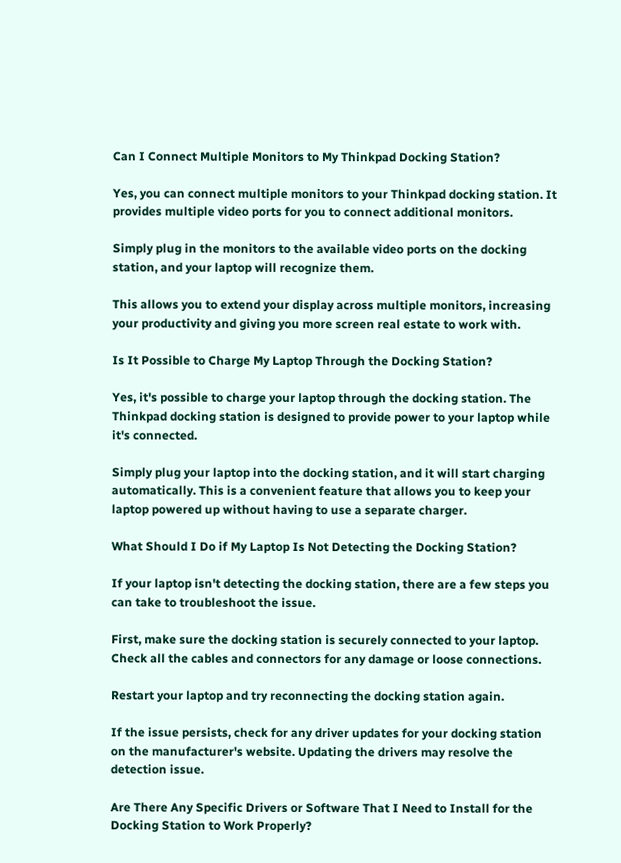Can I Connect Multiple Monitors to My Thinkpad Docking Station?

Yes, you can connect multiple monitors to your Thinkpad docking station. It provides multiple video ports for you to connect additional monitors.

Simply plug in the monitors to the available video ports on the docking station, and your laptop will recognize them.

This allows you to extend your display across multiple monitors, increasing your productivity and giving you more screen real estate to work with.

Is It Possible to Charge My Laptop Through the Docking Station?

Yes, it's possible to charge your laptop through the docking station. The Thinkpad docking station is designed to provide power to your laptop while it's connected.

Simply plug your laptop into the docking station, and it will start charging automatically. This is a convenient feature that allows you to keep your laptop powered up without having to use a separate charger.

What Should I Do if My Laptop Is Not Detecting the Docking Station?

If your laptop isn't detecting the docking station, there are a few steps you can take to troubleshoot the issue.

First, make sure the docking station is securely connected to your laptop. Check all the cables and connectors for any damage or loose connections.

Restart your laptop and try reconnecting the docking station again.

If the issue persists, check for any driver updates for your docking station on the manufacturer's website. Updating the drivers may resolve the detection issue.

Are There Any Specific Drivers or Software That I Need to Install for the Docking Station to Work Properly?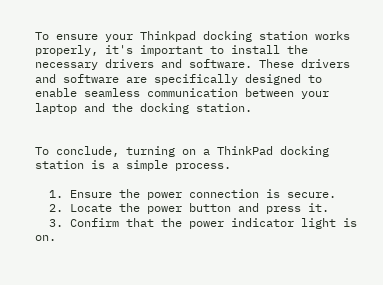To ensure your Thinkpad docking station works properly, it's important to install the necessary drivers and software. These drivers and software are specifically designed to enable seamless communication between your laptop and the docking station.


To conclude, turning on a ThinkPad docking station is a simple process.

  1. Ensure the power connection is secure.
  2. Locate the power button and press it.
  3. Confirm that the power indicator light is on.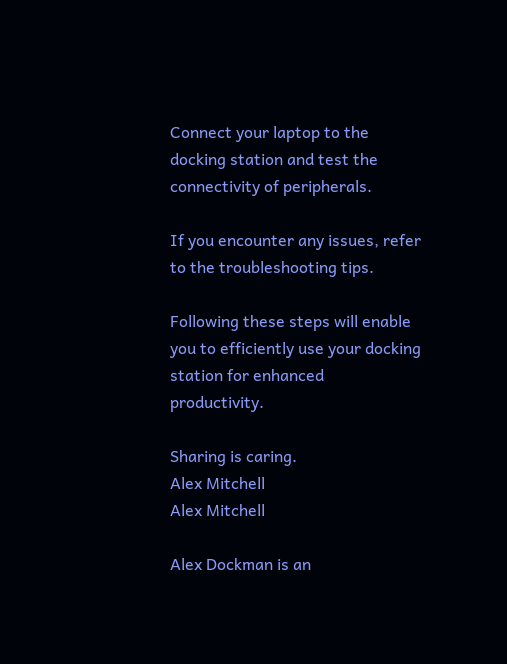Connect your laptop to the docking station and test the connectivity of peripherals.

If you encounter any issues, refer to the troubleshooting tips.

Following these steps will enable you to efficiently use your docking station for enhanced productivity.

Sharing is caring.
Alex Mitchell
Alex Mitchell

Alex Dockman is an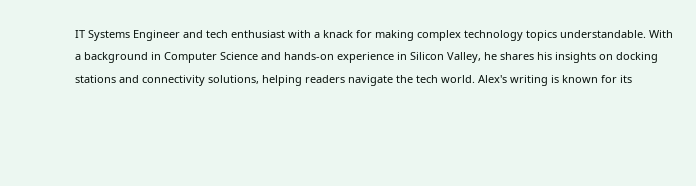IT Systems Engineer and tech enthusiast with a knack for making complex technology topics understandable. With a background in Computer Science and hands-on experience in Silicon Valley, he shares his insights on docking stations and connectivity solutions, helping readers navigate the tech world. Alex's writing is known for its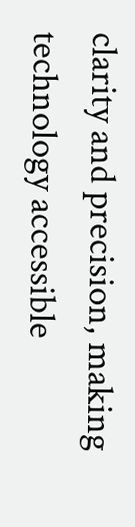clarity and precision, making technology accessible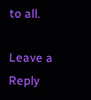to all.

Leave a Reply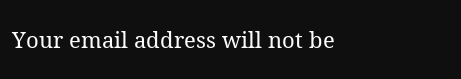Your email address will not be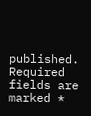published. Required fields are marked *